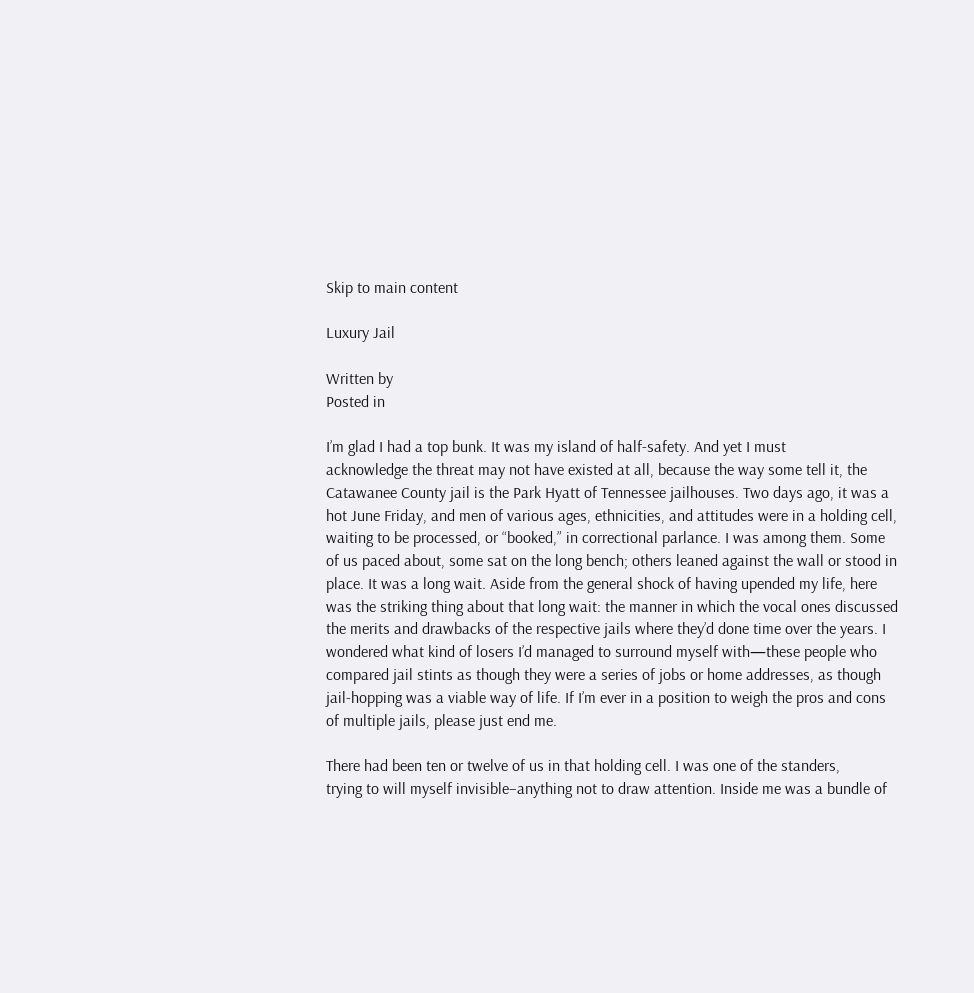Skip to main content

Luxury Jail

Written by
Posted in

I’m glad I had a top bunk. It was my island of half-safety. And yet I must
acknowledge the threat may not have existed at all, because the way some tell it, the
Catawanee County jail is the Park Hyatt of Tennessee jailhouses. Two days ago, it was a
hot June Friday, and men of various ages, ethnicities, and attitudes were in a holding cell,
waiting to be processed, or “booked,” in correctional parlance. I was among them. Some
of us paced about, some sat on the long bench; others leaned against the wall or stood in
place. It was a long wait. Aside from the general shock of having upended my life, here
was the striking thing about that long wait: the manner in which the vocal ones discussed
the merits and drawbacks of the respective jails where they’d done time over the years. I
wondered what kind of losers I’d managed to surround myself with—these people who
compared jail stints as though they were a series of jobs or home addresses, as though
jail-hopping was a viable way of life. If I’m ever in a position to weigh the pros and cons
of multiple jails, please just end me.

There had been ten or twelve of us in that holding cell. I was one of the standers,
trying to will myself invisible–anything not to draw attention. Inside me was a bundle of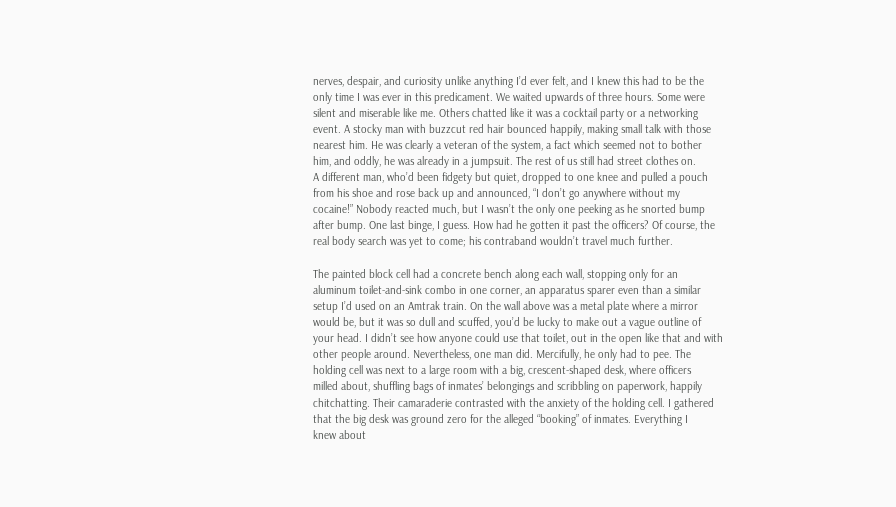nerves, despair, and curiosity unlike anything I’d ever felt, and I knew this had to be the
only time I was ever in this predicament. We waited upwards of three hours. Some were
silent and miserable like me. Others chatted like it was a cocktail party or a networking
event. A stocky man with buzzcut red hair bounced happily, making small talk with those
nearest him. He was clearly a veteran of the system, a fact which seemed not to bother
him, and oddly, he was already in a jumpsuit. The rest of us still had street clothes on.
A different man, who’d been fidgety but quiet, dropped to one knee and pulled a pouch
from his shoe and rose back up and announced, “I don’t go anywhere without my
cocaine!” Nobody reacted much, but I wasn’t the only one peeking as he snorted bump
after bump. One last binge, I guess. How had he gotten it past the officers? Of course, the
real body search was yet to come; his contraband wouldn’t travel much further.

The painted block cell had a concrete bench along each wall, stopping only for an
aluminum toilet-and-sink combo in one corner, an apparatus sparer even than a similar
setup I’d used on an Amtrak train. On the wall above was a metal plate where a mirror
would be, but it was so dull and scuffed, you’d be lucky to make out a vague outline of
your head. I didn’t see how anyone could use that toilet, out in the open like that and with
other people around. Nevertheless, one man did. Mercifully, he only had to pee. The
holding cell was next to a large room with a big, crescent-shaped desk, where officers
milled about, shuffling bags of inmates’ belongings and scribbling on paperwork, happily
chitchatting. Their camaraderie contrasted with the anxiety of the holding cell. I gathered
that the big desk was ground zero for the alleged “booking” of inmates. Everything I
knew about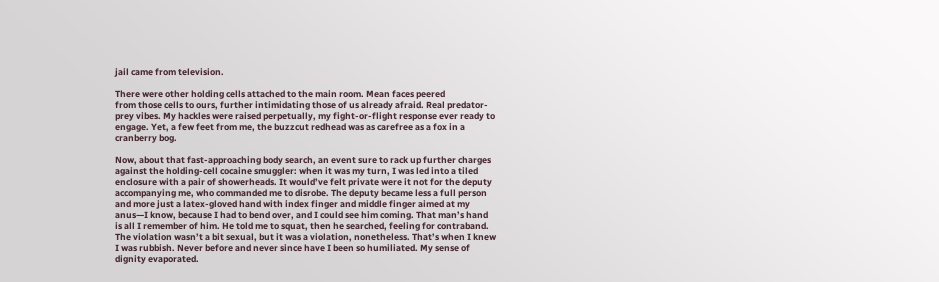jail came from television.

There were other holding cells attached to the main room. Mean faces peered
from those cells to ours, further intimidating those of us already afraid. Real predator-
prey vibes. My hackles were raised perpetually, my fight-or-flight response ever ready to
engage. Yet, a few feet from me, the buzzcut redhead was as carefree as a fox in a
cranberry bog.

Now, about that fast-approaching body search, an event sure to rack up further charges
against the holding-cell cocaine smuggler: when it was my turn, I was led into a tiled
enclosure with a pair of showerheads. It would’ve felt private were it not for the deputy
accompanying me, who commanded me to disrobe. The deputy became less a full person
and more just a latex-gloved hand with index finger and middle finger aimed at my
anus—I know, because I had to bend over, and I could see him coming. That man’s hand
is all I remember of him. He told me to squat, then he searched, feeling for contraband.
The violation wasn’t a bit sexual, but it was a violation, nonetheless. That’s when I knew
I was rubbish. Never before and never since have I been so humiliated. My sense of
dignity evaporated.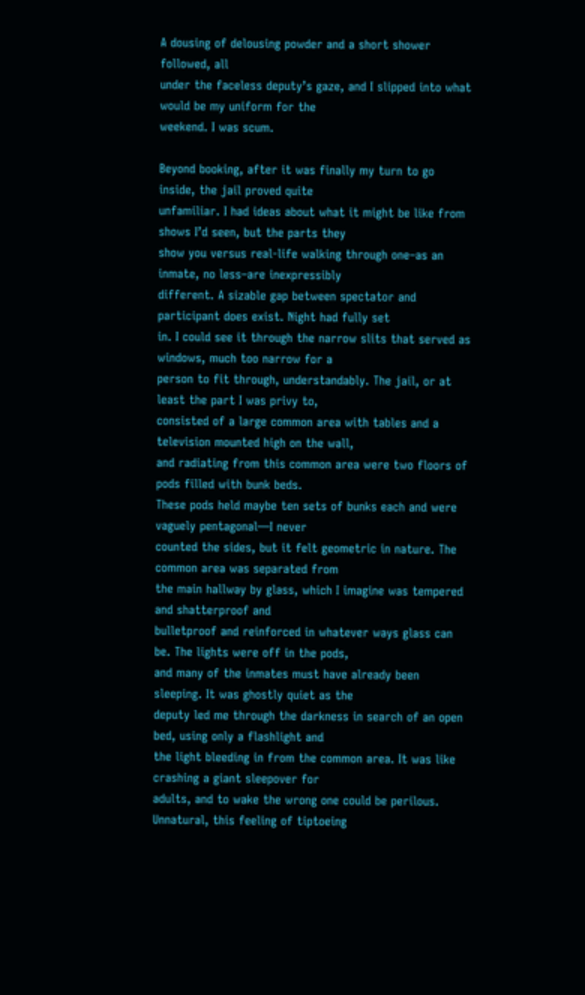A dousing of delousing powder and a short shower followed, all
under the faceless deputy’s gaze, and I slipped into what would be my uniform for the
weekend. I was scum.

Beyond booking, after it was finally my turn to go inside, the jail proved quite
unfamiliar. I had ideas about what it might be like from shows I’d seen, but the parts they
show you versus real-life walking through one–as an inmate, no less–are inexpressibly
different. A sizable gap between spectator and participant does exist. Night had fully set
in. I could see it through the narrow slits that served as windows, much too narrow for a
person to fit through, understandably. The jail, or at least the part I was privy to,
consisted of a large common area with tables and a television mounted high on the wall,
and radiating from this common area were two floors of pods filled with bunk beds.
These pods held maybe ten sets of bunks each and were vaguely pentagonal—I never
counted the sides, but it felt geometric in nature. The common area was separated from
the main hallway by glass, which I imagine was tempered and shatterproof and
bulletproof and reinforced in whatever ways glass can be. The lights were off in the pods,
and many of the inmates must have already been sleeping. It was ghostly quiet as the
deputy led me through the darkness in search of an open bed, using only a flashlight and
the light bleeding in from the common area. It was like crashing a giant sleepover for
adults, and to wake the wrong one could be perilous. Unnatural, this feeling of tiptoeing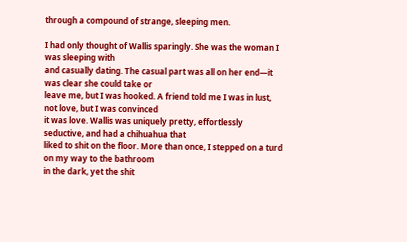through a compound of strange, sleeping men.

I had only thought of Wallis sparingly. She was the woman I was sleeping with
and casually dating. The casual part was all on her end—it was clear she could take or
leave me, but I was hooked. A friend told me I was in lust, not love, but I was convinced
it was love. Wallis was uniquely pretty, effortlessly seductive, and had a chihuahua that
liked to shit on the floor. More than once, I stepped on a turd on my way to the bathroom
in the dark, yet the shit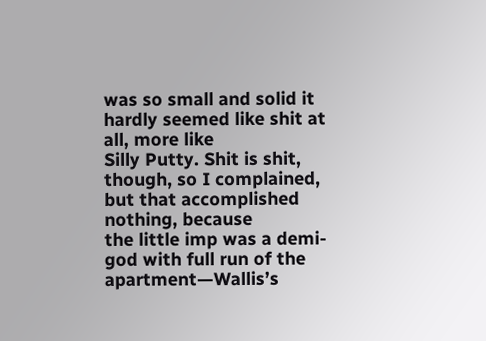was so small and solid it hardly seemed like shit at all, more like
Silly Putty. Shit is shit, though, so I complained, but that accomplished nothing, because
the little imp was a demi-god with full run of the apartment—Wallis’s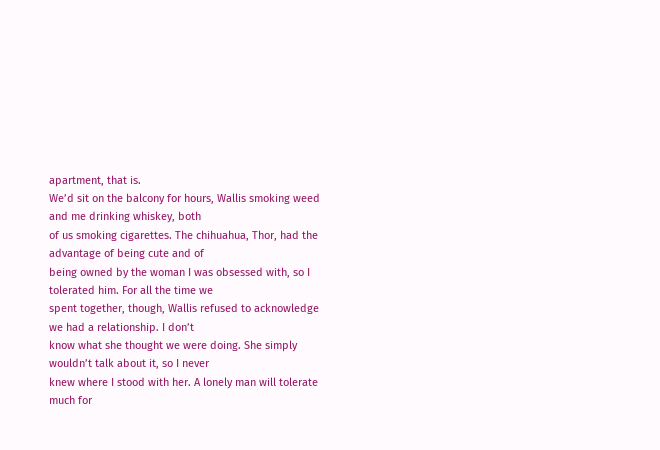apartment, that is.
We’d sit on the balcony for hours, Wallis smoking weed and me drinking whiskey, both
of us smoking cigarettes. The chihuahua, Thor, had the advantage of being cute and of
being owned by the woman I was obsessed with, so I tolerated him. For all the time we
spent together, though, Wallis refused to acknowledge we had a relationship. I don’t
know what she thought we were doing. She simply wouldn’t talk about it, so I never
knew where I stood with her. A lonely man will tolerate much for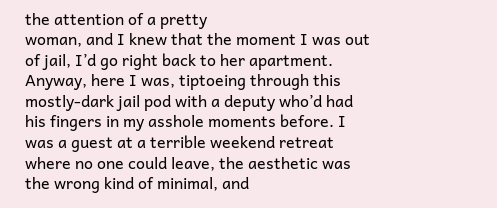the attention of a pretty
woman, and I knew that the moment I was out of jail, I’d go right back to her apartment.
Anyway, here I was, tiptoeing through this mostly-dark jail pod with a deputy who’d had
his fingers in my asshole moments before. I was a guest at a terrible weekend retreat
where no one could leave, the aesthetic was the wrong kind of minimal, and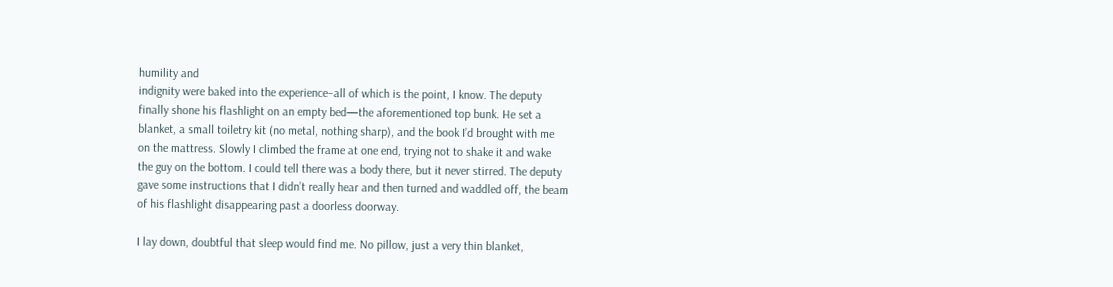humility and
indignity were baked into the experience–all of which is the point, I know. The deputy
finally shone his flashlight on an empty bed—the aforementioned top bunk. He set a
blanket, a small toiletry kit (no metal, nothing sharp), and the book I’d brought with me
on the mattress. Slowly I climbed the frame at one end, trying not to shake it and wake
the guy on the bottom. I could tell there was a body there, but it never stirred. The deputy
gave some instructions that I didn’t really hear and then turned and waddled off, the beam
of his flashlight disappearing past a doorless doorway.

I lay down, doubtful that sleep would find me. No pillow, just a very thin blanket,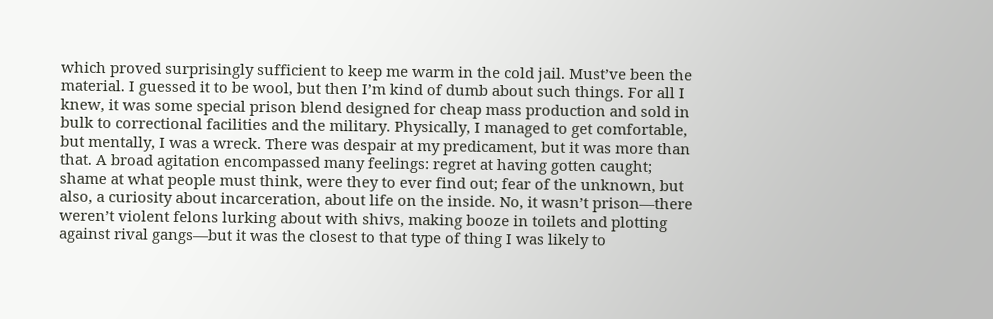which proved surprisingly sufficient to keep me warm in the cold jail. Must’ve been the
material. I guessed it to be wool, but then I’m kind of dumb about such things. For all I
knew, it was some special prison blend designed for cheap mass production and sold in
bulk to correctional facilities and the military. Physically, I managed to get comfortable,
but mentally, I was a wreck. There was despair at my predicament, but it was more than
that. A broad agitation encompassed many feelings: regret at having gotten caught;
shame at what people must think, were they to ever find out; fear of the unknown, but
also, a curiosity about incarceration, about life on the inside. No, it wasn’t prison—there
weren’t violent felons lurking about with shivs, making booze in toilets and plotting
against rival gangs—but it was the closest to that type of thing I was likely to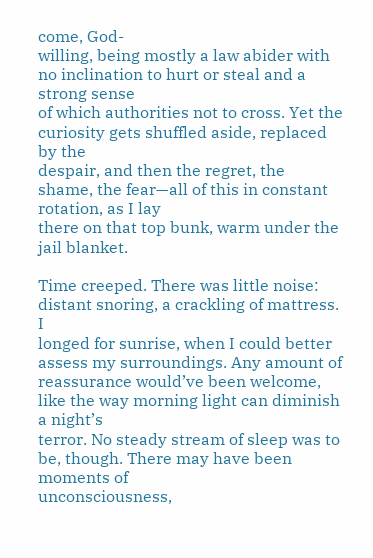come, God-
willing, being mostly a law abider with no inclination to hurt or steal and a strong sense
of which authorities not to cross. Yet the curiosity gets shuffled aside, replaced by the
despair, and then the regret, the shame, the fear—all of this in constant rotation, as I lay
there on that top bunk, warm under the jail blanket.

Time creeped. There was little noise: distant snoring, a crackling of mattress. I
longed for sunrise, when I could better assess my surroundings. Any amount of
reassurance would’ve been welcome, like the way morning light can diminish a night’s
terror. No steady stream of sleep was to be, though. There may have been moments of
unconsciousness,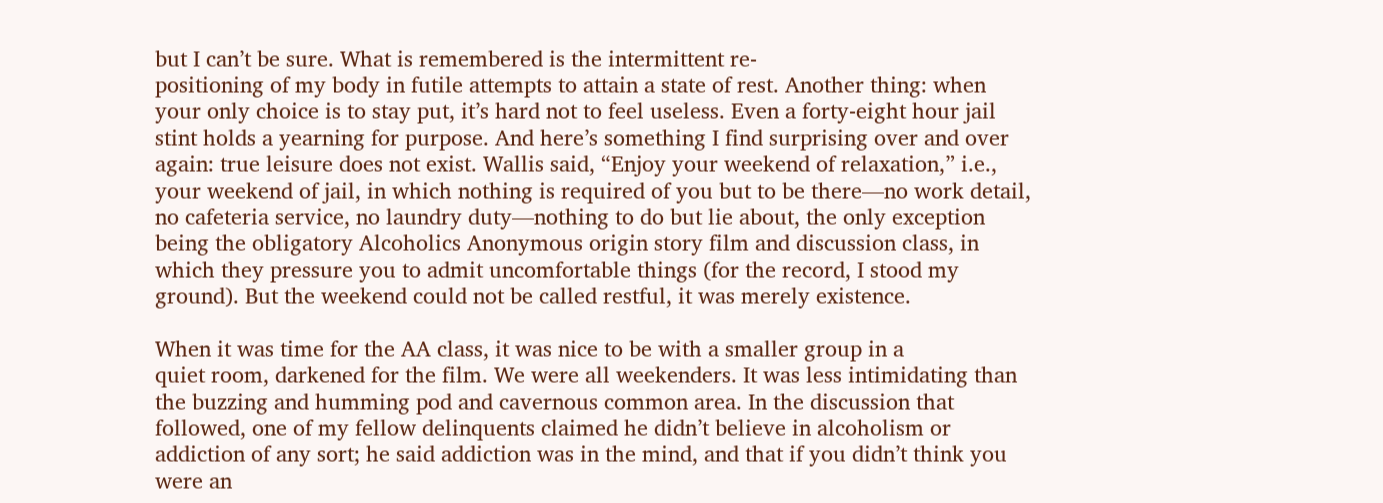but I can’t be sure. What is remembered is the intermittent re-
positioning of my body in futile attempts to attain a state of rest. Another thing: when
your only choice is to stay put, it’s hard not to feel useless. Even a forty-eight hour jail
stint holds a yearning for purpose. And here’s something I find surprising over and over
again: true leisure does not exist. Wallis said, “Enjoy your weekend of relaxation,” i.e.,
your weekend of jail, in which nothing is required of you but to be there—no work detail,
no cafeteria service, no laundry duty—nothing to do but lie about, the only exception
being the obligatory Alcoholics Anonymous origin story film and discussion class, in
which they pressure you to admit uncomfortable things (for the record, I stood my
ground). But the weekend could not be called restful, it was merely existence.

When it was time for the AA class, it was nice to be with a smaller group in a
quiet room, darkened for the film. We were all weekenders. It was less intimidating than
the buzzing and humming pod and cavernous common area. In the discussion that
followed, one of my fellow delinquents claimed he didn’t believe in alcoholism or
addiction of any sort; he said addiction was in the mind, and that if you didn’t think you
were an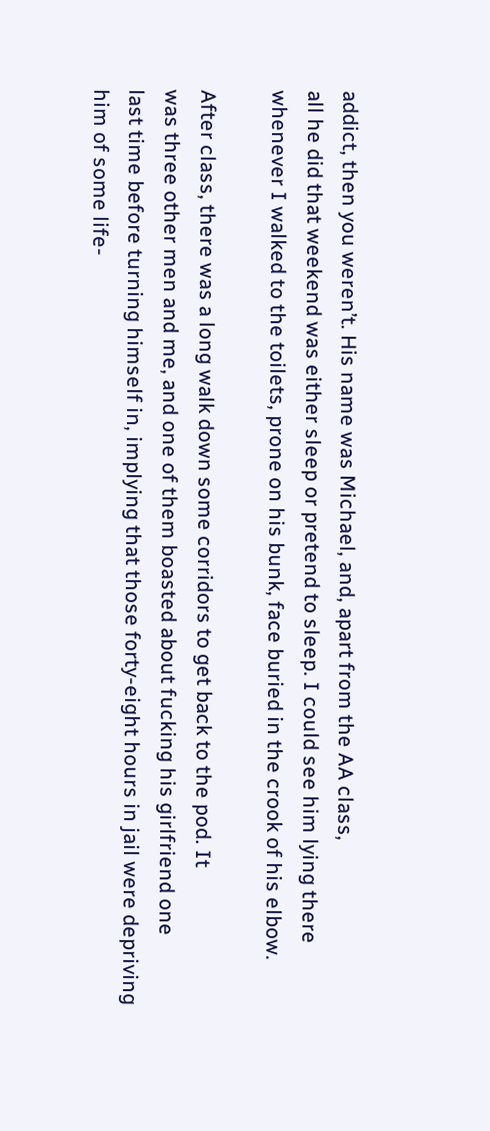addict, then you weren’t. His name was Michael, and, apart from the AA class,
all he did that weekend was either sleep or pretend to sleep. I could see him lying there
whenever I walked to the toilets, prone on his bunk, face buried in the crook of his elbow.

After class, there was a long walk down some corridors to get back to the pod. It
was three other men and me, and one of them boasted about fucking his girlfriend one
last time before turning himself in, implying that those forty-eight hours in jail were depriving
him of some life-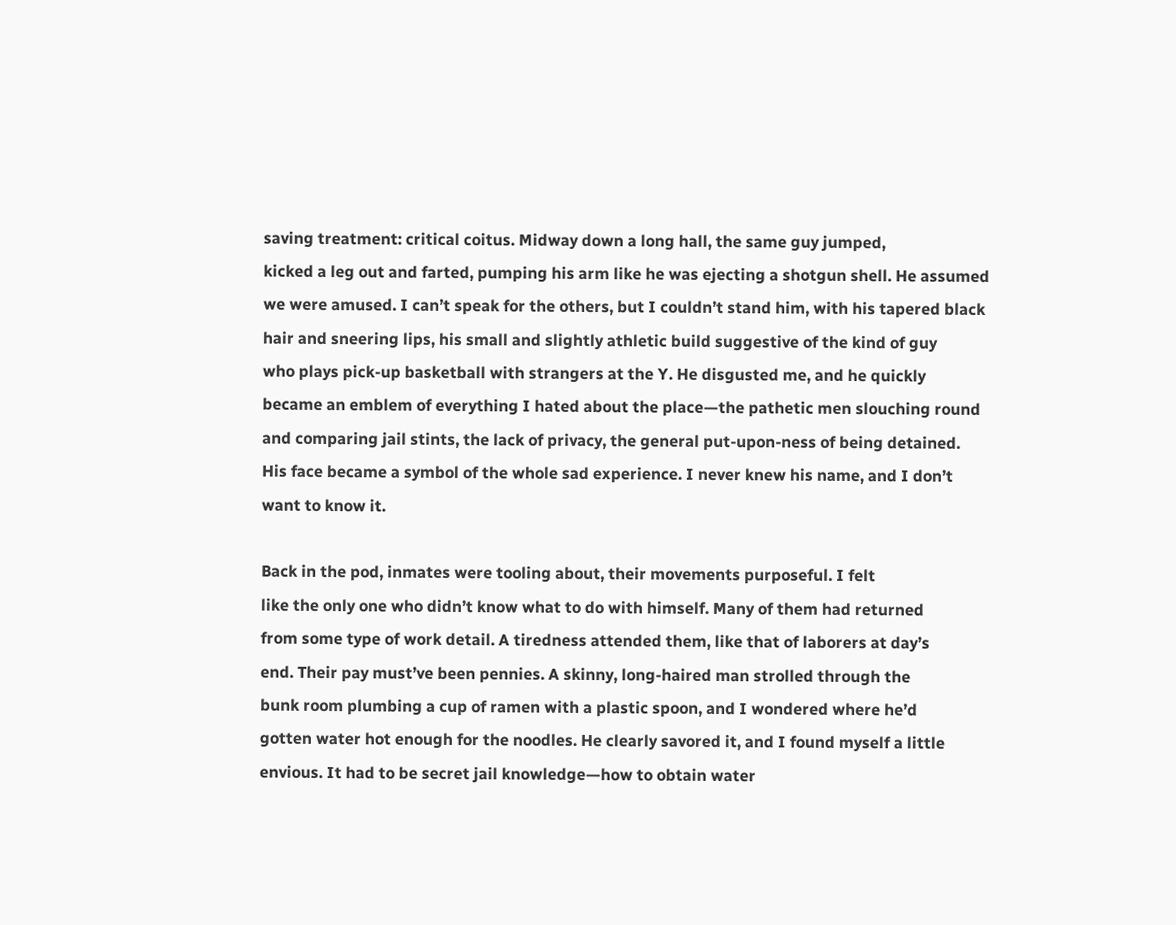saving treatment: critical coitus. Midway down a long hall, the same guy jumped,
kicked a leg out and farted, pumping his arm like he was ejecting a shotgun shell. He assumed
we were amused. I can’t speak for the others, but I couldn’t stand him, with his tapered black
hair and sneering lips, his small and slightly athletic build suggestive of the kind of guy
who plays pick-up basketball with strangers at the Y. He disgusted me, and he quickly
became an emblem of everything I hated about the place—the pathetic men slouching round
and comparing jail stints, the lack of privacy, the general put-upon-ness of being detained.
His face became a symbol of the whole sad experience. I never knew his name, and I don’t
want to know it.

Back in the pod, inmates were tooling about, their movements purposeful. I felt
like the only one who didn’t know what to do with himself. Many of them had returned
from some type of work detail. A tiredness attended them, like that of laborers at day’s
end. Their pay must’ve been pennies. A skinny, long-haired man strolled through the
bunk room plumbing a cup of ramen with a plastic spoon, and I wondered where he’d
gotten water hot enough for the noodles. He clearly savored it, and I found myself a little
envious. It had to be secret jail knowledge—how to obtain water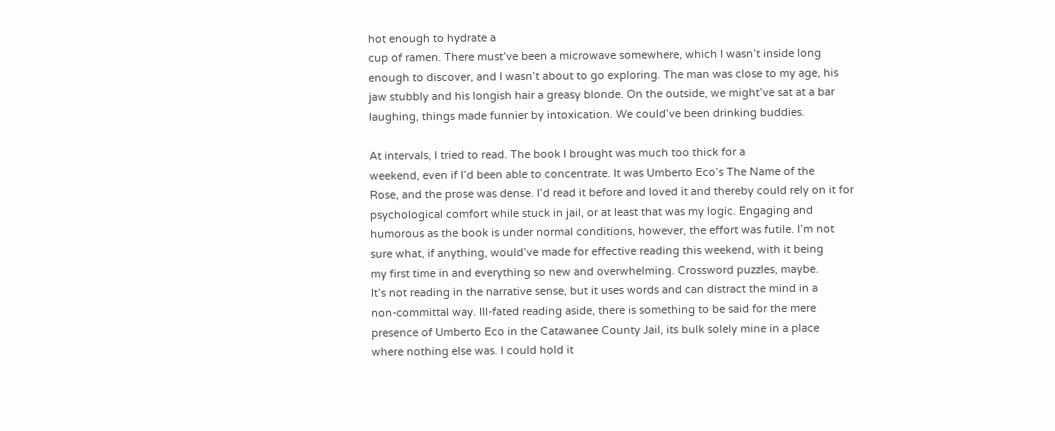hot enough to hydrate a
cup of ramen. There must’ve been a microwave somewhere, which I wasn’t inside long
enough to discover, and I wasn’t about to go exploring. The man was close to my age, his
jaw stubbly and his longish hair a greasy blonde. On the outside, we might’ve sat at a bar
laughing, things made funnier by intoxication. We could’ve been drinking buddies.

At intervals, I tried to read. The book I brought was much too thick for a
weekend, even if I’d been able to concentrate. It was Umberto Eco’s The Name of the
Rose, and the prose was dense. I’d read it before and loved it and thereby could rely on it for
psychological comfort while stuck in jail, or at least that was my logic. Engaging and
humorous as the book is under normal conditions, however, the effort was futile. I’m not
sure what, if anything, would’ve made for effective reading this weekend, with it being
my first time in and everything so new and overwhelming. Crossword puzzles, maybe.
It’s not reading in the narrative sense, but it uses words and can distract the mind in a
non-committal way. Ill-fated reading aside, there is something to be said for the mere
presence of Umberto Eco in the Catawanee County Jail, its bulk solely mine in a place
where nothing else was. I could hold it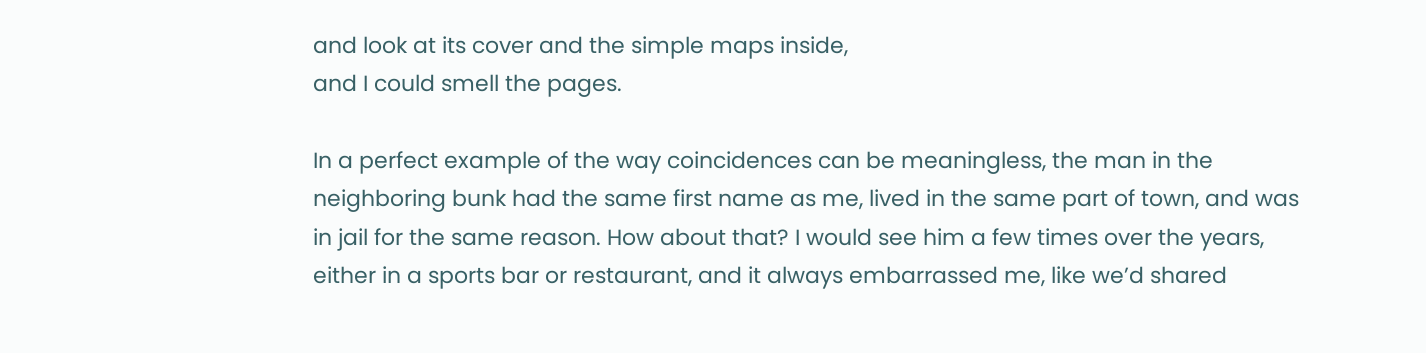and look at its cover and the simple maps inside,
and I could smell the pages.

In a perfect example of the way coincidences can be meaningless, the man in the
neighboring bunk had the same first name as me, lived in the same part of town, and was
in jail for the same reason. How about that? I would see him a few times over the years,
either in a sports bar or restaurant, and it always embarrassed me, like we’d shared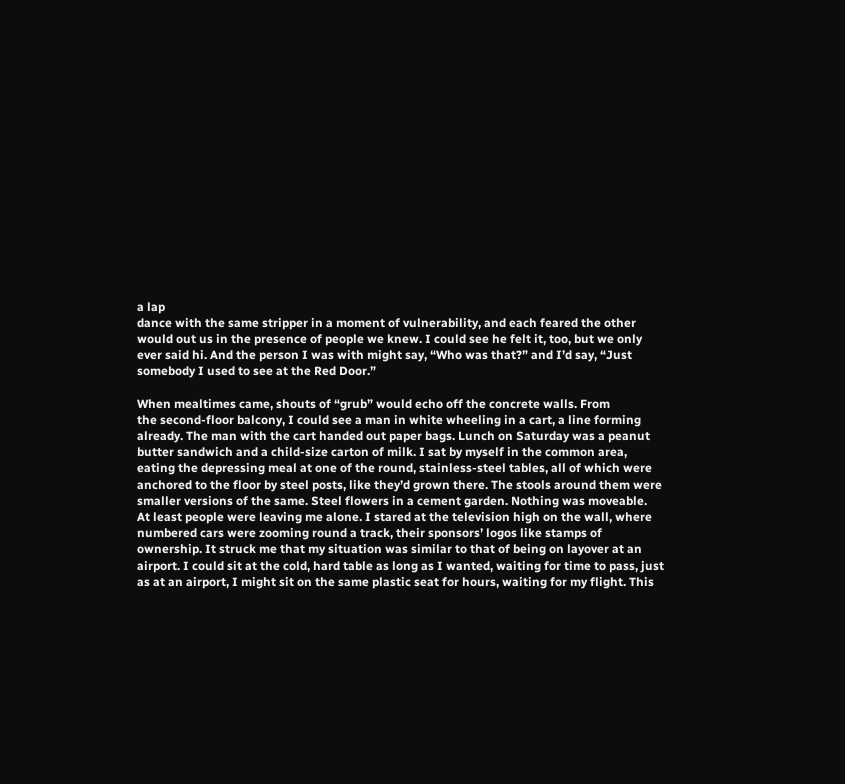a lap
dance with the same stripper in a moment of vulnerability, and each feared the other
would out us in the presence of people we knew. I could see he felt it, too, but we only
ever said hi. And the person I was with might say, “Who was that?” and I’d say, “Just
somebody I used to see at the Red Door.”

When mealtimes came, shouts of “grub” would echo off the concrete walls. From
the second-floor balcony, I could see a man in white wheeling in a cart, a line forming
already. The man with the cart handed out paper bags. Lunch on Saturday was a peanut
butter sandwich and a child-size carton of milk. I sat by myself in the common area,
eating the depressing meal at one of the round, stainless-steel tables, all of which were
anchored to the floor by steel posts, like they’d grown there. The stools around them were
smaller versions of the same. Steel flowers in a cement garden. Nothing was moveable.
At least people were leaving me alone. I stared at the television high on the wall, where
numbered cars were zooming round a track, their sponsors’ logos like stamps of
ownership. It struck me that my situation was similar to that of being on layover at an
airport. I could sit at the cold, hard table as long as I wanted, waiting for time to pass, just
as at an airport, I might sit on the same plastic seat for hours, waiting for my flight. This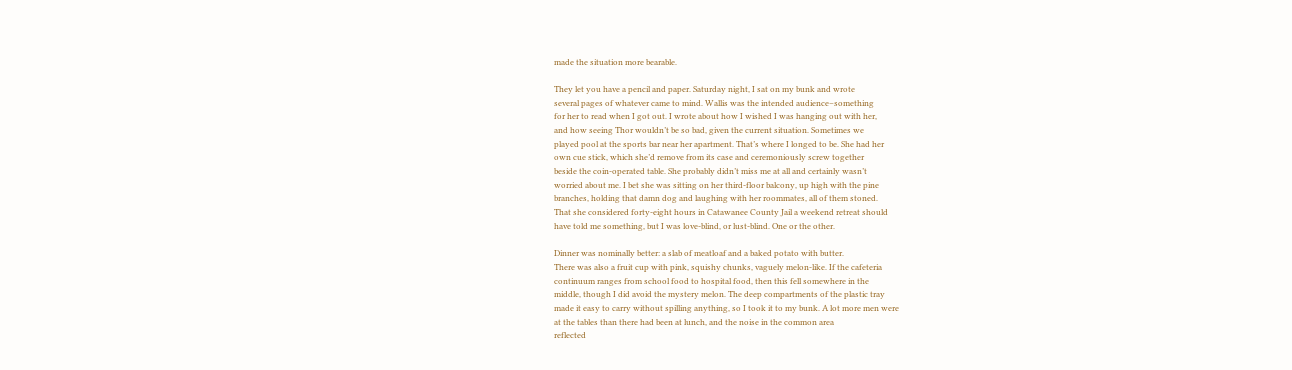made the situation more bearable.

They let you have a pencil and paper. Saturday night, I sat on my bunk and wrote
several pages of whatever came to mind. Wallis was the intended audience–something
for her to read when I got out. I wrote about how I wished I was hanging out with her,
and how seeing Thor wouldn’t be so bad, given the current situation. Sometimes we
played pool at the sports bar near her apartment. That’s where I longed to be. She had her
own cue stick, which she’d remove from its case and ceremoniously screw together
beside the coin-operated table. She probably didn’t miss me at all and certainly wasn’t
worried about me. I bet she was sitting on her third-floor balcony, up high with the pine
branches, holding that damn dog and laughing with her roommates, all of them stoned.
That she considered forty-eight hours in Catawanee County Jail a weekend retreat should
have told me something, but I was love-blind, or lust-blind. One or the other.

Dinner was nominally better: a slab of meatloaf and a baked potato with butter.
There was also a fruit cup with pink, squishy chunks, vaguely melon-like. If the cafeteria
continuum ranges from school food to hospital food, then this fell somewhere in the
middle, though I did avoid the mystery melon. The deep compartments of the plastic tray
made it easy to carry without spilling anything, so I took it to my bunk. A lot more men were
at the tables than there had been at lunch, and the noise in the common area
reflected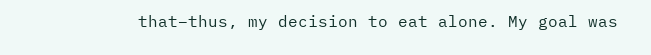that–thus, my decision to eat alone. My goal was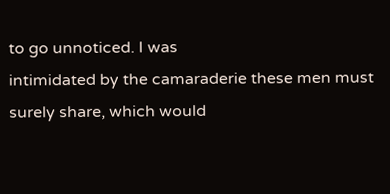to go unnoticed. I was
intimidated by the camaraderie these men must surely share, which would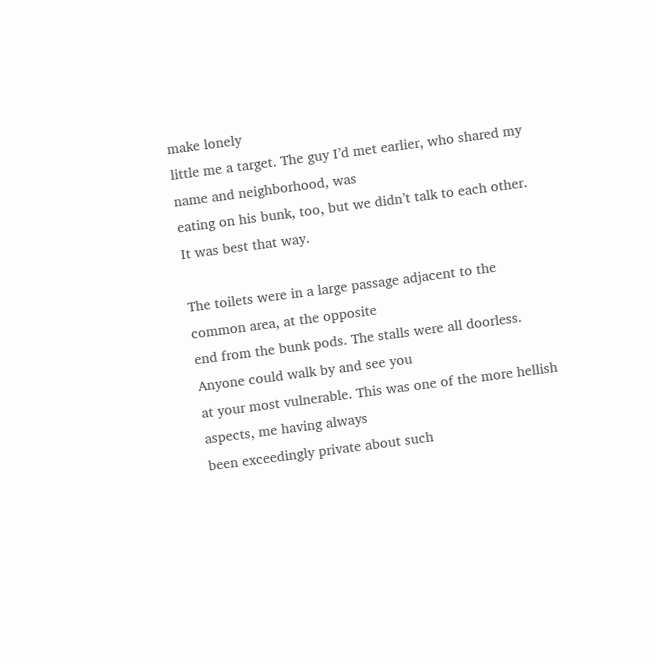make lonely
little me a target. The guy I’d met earlier, who shared my name and neighborhood, was
eating on his bunk, too, but we didn’t talk to each other. It was best that way.

The toilets were in a large passage adjacent to the common area, at the opposite
end from the bunk pods. The stalls were all doorless. Anyone could walk by and see you
at your most vulnerable. This was one of the more hellish aspects, me having always
been exceedingly private about such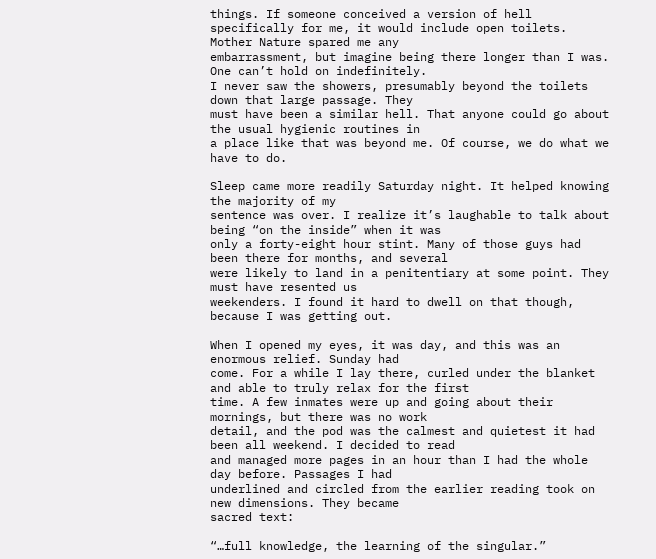things. If someone conceived a version of hell
specifically for me, it would include open toilets. Mother Nature spared me any
embarrassment, but imagine being there longer than I was. One can’t hold on indefinitely.
I never saw the showers, presumably beyond the toilets down that large passage. They
must have been a similar hell. That anyone could go about the usual hygienic routines in
a place like that was beyond me. Of course, we do what we have to do.

Sleep came more readily Saturday night. It helped knowing the majority of my
sentence was over. I realize it’s laughable to talk about being “on the inside” when it was
only a forty-eight hour stint. Many of those guys had been there for months, and several
were likely to land in a penitentiary at some point. They must have resented us
weekenders. I found it hard to dwell on that though, because I was getting out.

When I opened my eyes, it was day, and this was an enormous relief. Sunday had
come. For a while I lay there, curled under the blanket and able to truly relax for the first
time. A few inmates were up and going about their mornings, but there was no work
detail, and the pod was the calmest and quietest it had been all weekend. I decided to read
and managed more pages in an hour than I had the whole day before. Passages I had
underlined and circled from the earlier reading took on new dimensions. They became
sacred text:

“…full knowledge, the learning of the singular.”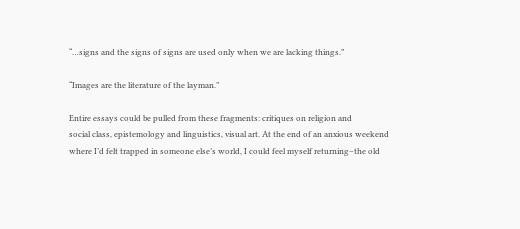“…signs and the signs of signs are used only when we are lacking things.”

“Images are the literature of the layman.”

Entire essays could be pulled from these fragments: critiques on religion and
social class, epistemology and linguistics, visual art. At the end of an anxious weekend
where I’d felt trapped in someone else’s world, I could feel myself returning–the old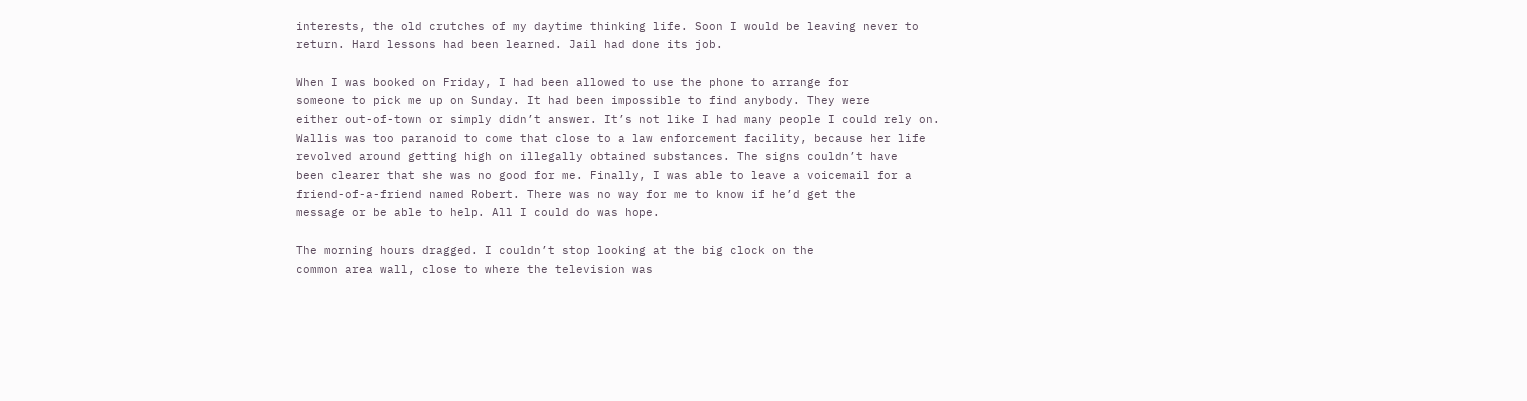interests, the old crutches of my daytime thinking life. Soon I would be leaving never to
return. Hard lessons had been learned. Jail had done its job.

When I was booked on Friday, I had been allowed to use the phone to arrange for
someone to pick me up on Sunday. It had been impossible to find anybody. They were
either out-of-town or simply didn’t answer. It’s not like I had many people I could rely on.
Wallis was too paranoid to come that close to a law enforcement facility, because her life
revolved around getting high on illegally obtained substances. The signs couldn’t have
been clearer that she was no good for me. Finally, I was able to leave a voicemail for a
friend-of-a-friend named Robert. There was no way for me to know if he’d get the
message or be able to help. All I could do was hope.

The morning hours dragged. I couldn’t stop looking at the big clock on the
common area wall, close to where the television was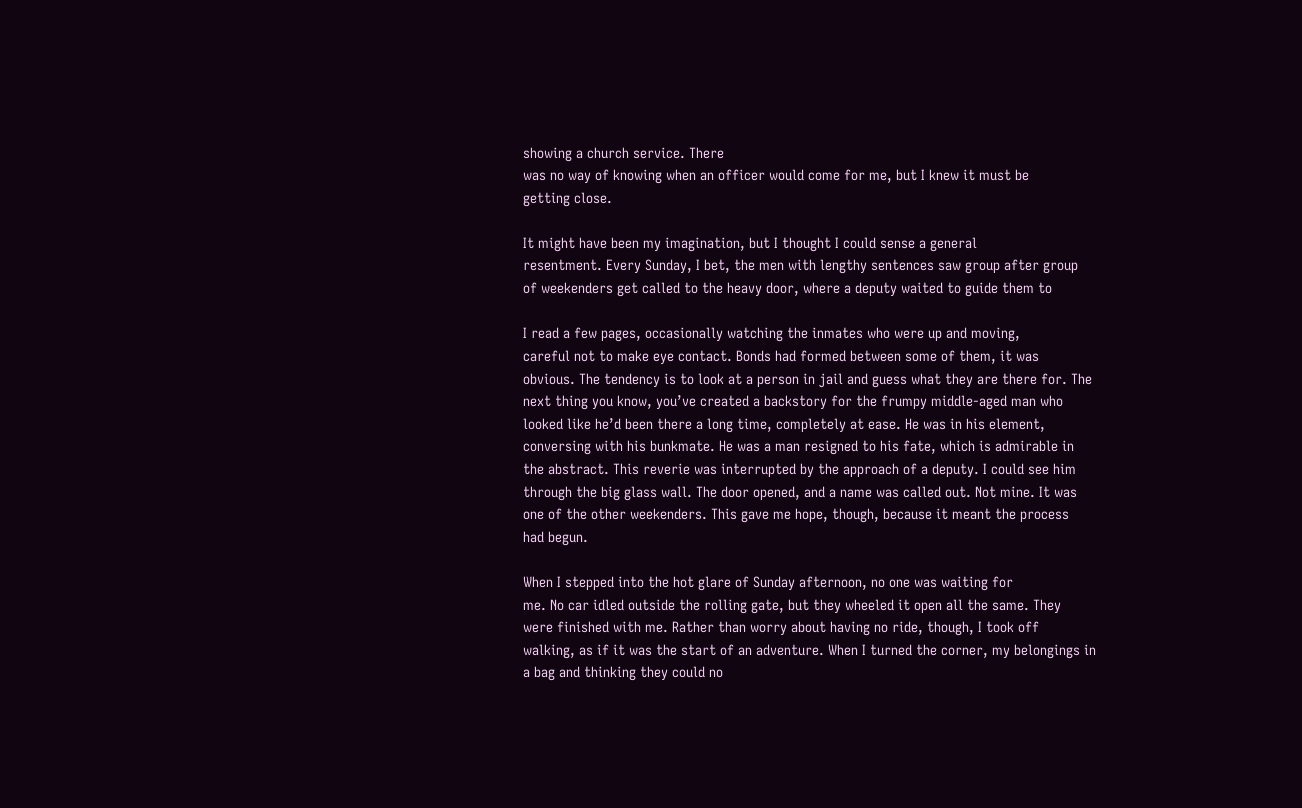showing a church service. There
was no way of knowing when an officer would come for me, but I knew it must be
getting close.

It might have been my imagination, but I thought I could sense a general
resentment. Every Sunday, I bet, the men with lengthy sentences saw group after group
of weekenders get called to the heavy door, where a deputy waited to guide them to

I read a few pages, occasionally watching the inmates who were up and moving,
careful not to make eye contact. Bonds had formed between some of them, it was
obvious. The tendency is to look at a person in jail and guess what they are there for. The
next thing you know, you’ve created a backstory for the frumpy middle-aged man who
looked like he’d been there a long time, completely at ease. He was in his element,
conversing with his bunkmate. He was a man resigned to his fate, which is admirable in
the abstract. This reverie was interrupted by the approach of a deputy. I could see him
through the big glass wall. The door opened, and a name was called out. Not mine. It was
one of the other weekenders. This gave me hope, though, because it meant the process
had begun.

When I stepped into the hot glare of Sunday afternoon, no one was waiting for
me. No car idled outside the rolling gate, but they wheeled it open all the same. They
were finished with me. Rather than worry about having no ride, though, I took off
walking, as if it was the start of an adventure. When I turned the corner, my belongings in
a bag and thinking they could no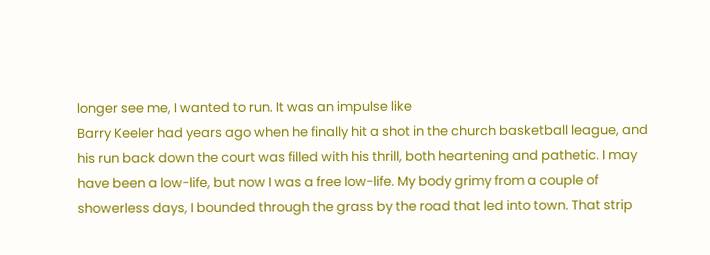longer see me, I wanted to run. It was an impulse like
Barry Keeler had years ago when he finally hit a shot in the church basketball league, and
his run back down the court was filled with his thrill, both heartening and pathetic. I may
have been a low-life, but now I was a free low-life. My body grimy from a couple of
showerless days, I bounded through the grass by the road that led into town. That strip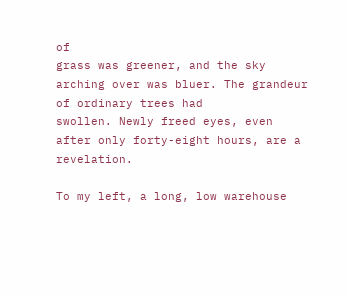of
grass was greener, and the sky arching over was bluer. The grandeur of ordinary trees had
swollen. Newly freed eyes, even after only forty-eight hours, are a revelation.

To my left, a long, low warehouse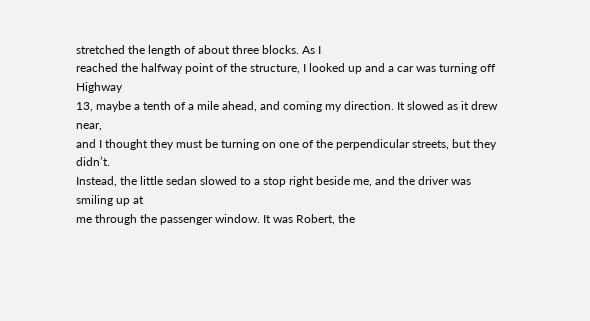stretched the length of about three blocks. As I
reached the halfway point of the structure, I looked up and a car was turning off Highway
13, maybe a tenth of a mile ahead, and coming my direction. It slowed as it drew near,
and I thought they must be turning on one of the perpendicular streets, but they didn’t.
Instead, the little sedan slowed to a stop right beside me, and the driver was smiling up at
me through the passenger window. It was Robert, the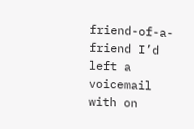friend-of-a-friend I’d left a
voicemail with on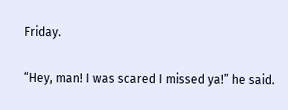Friday.

“Hey, man! I was scared I missed ya!” he said.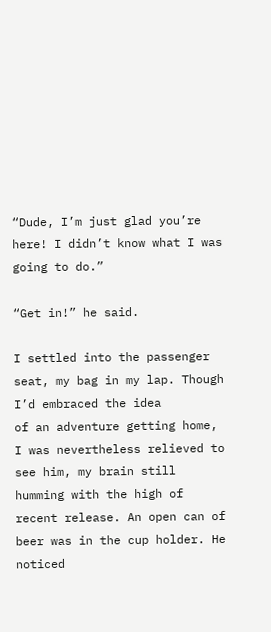“Dude, I’m just glad you’re here! I didn’t know what I was going to do.”

“Get in!” he said.

I settled into the passenger seat, my bag in my lap. Though I’d embraced the idea
of an adventure getting home, I was nevertheless relieved to see him, my brain still
humming with the high of recent release. An open can of beer was in the cup holder. He
noticed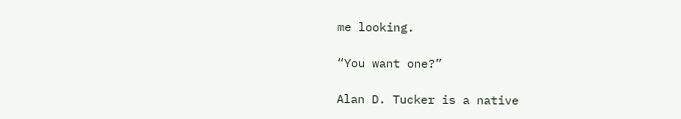me looking.

“You want one?”

Alan D. Tucker is a native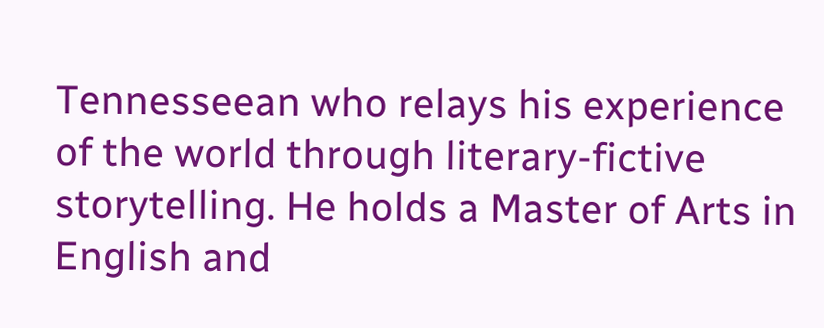Tennesseean who relays his experience of the world through literary-fictive storytelling. He holds a Master of Arts in English and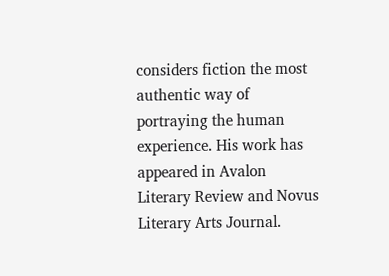considers fiction the most authentic way of portraying the human experience. His work has appeared in Avalon Literary Review and Novus Literary Arts Journal.